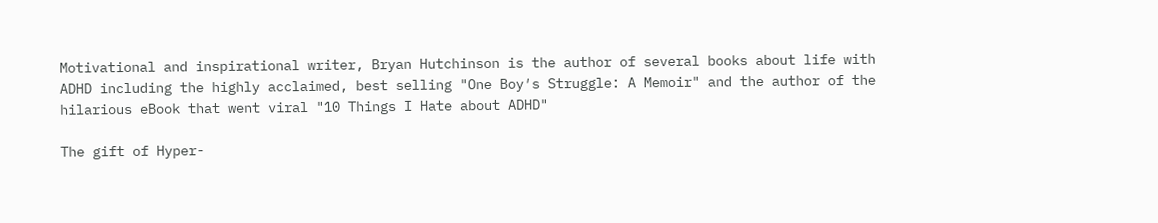Motivational and inspirational writer, Bryan Hutchinson is the author of several books about life with ADHD including the highly acclaimed, best selling "One Boy′s Struggle: A Memoir" and the author of the hilarious eBook that went viral "10 Things I Hate about ADHD"

The gift of Hyper-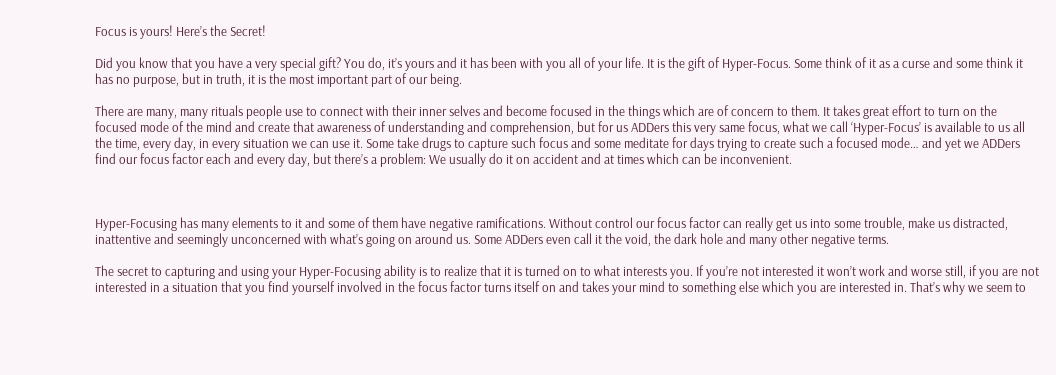Focus is yours! Here’s the Secret!

Did you know that you have a very special gift? You do, it’s yours and it has been with you all of your life. It is the gift of Hyper-Focus. Some think of it as a curse and some think it has no purpose, but in truth, it is the most important part of our being.

There are many, many rituals people use to connect with their inner selves and become focused in the things which are of concern to them. It takes great effort to turn on the focused mode of the mind and create that awareness of understanding and comprehension, but for us ADDers this very same focus, what we call ‘Hyper-Focus’ is available to us all the time, every day, in every situation we can use it. Some take drugs to capture such focus and some meditate for days trying to create such a focused mode… and yet we ADDers find our focus factor each and every day, but there’s a problem: We usually do it on accident and at times which can be inconvenient.



Hyper-Focusing has many elements to it and some of them have negative ramifications. Without control our focus factor can really get us into some trouble, make us distracted, inattentive and seemingly unconcerned with what’s going on around us. Some ADDers even call it the void, the dark hole and many other negative terms.

The secret to capturing and using your Hyper-Focusing ability is to realize that it is turned on to what interests you. If you’re not interested it won’t work and worse still, if you are not interested in a situation that you find yourself involved in the focus factor turns itself on and takes your mind to something else which you are interested in. That’s why we seem to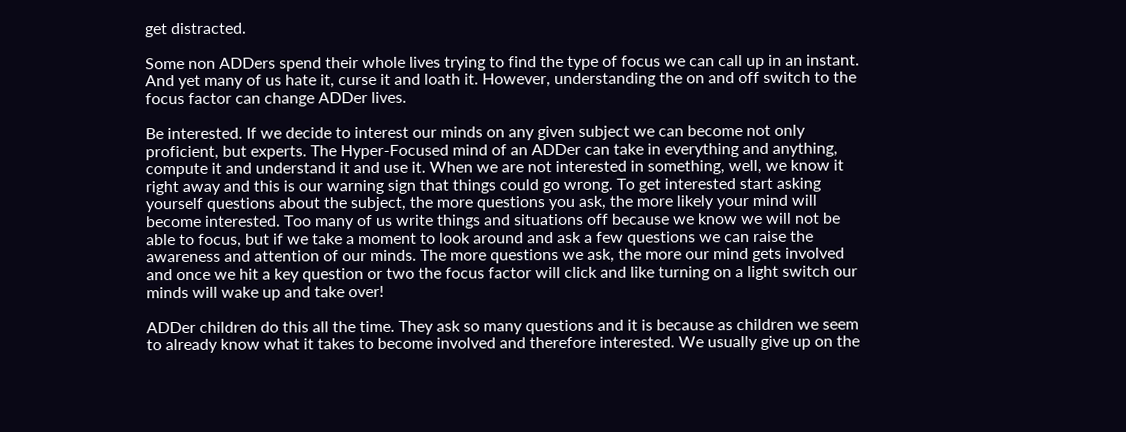get distracted.

Some non ADDers spend their whole lives trying to find the type of focus we can call up in an instant. And yet many of us hate it, curse it and loath it. However, understanding the on and off switch to the focus factor can change ADDer lives.

Be interested. If we decide to interest our minds on any given subject we can become not only proficient, but experts. The Hyper-Focused mind of an ADDer can take in everything and anything, compute it and understand it and use it. When we are not interested in something, well, we know it right away and this is our warning sign that things could go wrong. To get interested start asking yourself questions about the subject, the more questions you ask, the more likely your mind will become interested. Too many of us write things and situations off because we know we will not be able to focus, but if we take a moment to look around and ask a few questions we can raise the awareness and attention of our minds. The more questions we ask, the more our mind gets involved and once we hit a key question or two the focus factor will click and like turning on a light switch our minds will wake up and take over!

ADDer children do this all the time. They ask so many questions and it is because as children we seem to already know what it takes to become involved and therefore interested. We usually give up on the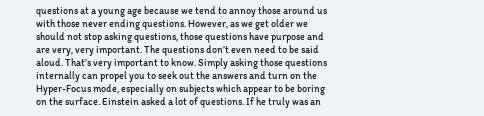questions at a young age because we tend to annoy those around us with those never ending questions. However, as we get older we should not stop asking questions, those questions have purpose and are very, very important. The questions don’t even need to be said aloud. That’s very important to know. Simply asking those questions internally can propel you to seek out the answers and turn on the Hyper-Focus mode, especially on subjects which appear to be boring on the surface. Einstein asked a lot of questions. If he truly was an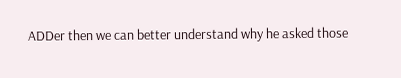ADDer then we can better understand why he asked those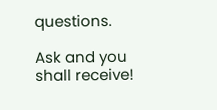questions.

Ask and you shall receive!